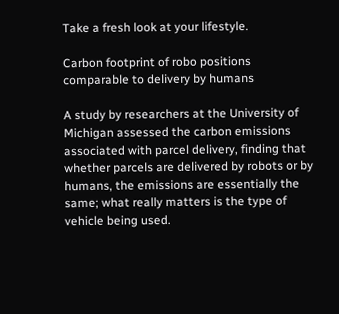Take a fresh look at your lifestyle.

Carbon footprint of robo positions comparable to delivery by humans

A study by researchers at the University of Michigan assessed the carbon emissions associated with parcel delivery, finding that whether parcels are delivered by robots or by humans, the emissions are essentially the same; what really matters is the type of vehicle being used.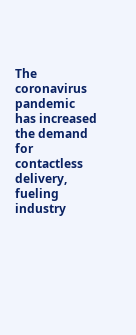The coronavirus pandemic has increased the demand for contactless delivery, fueling industry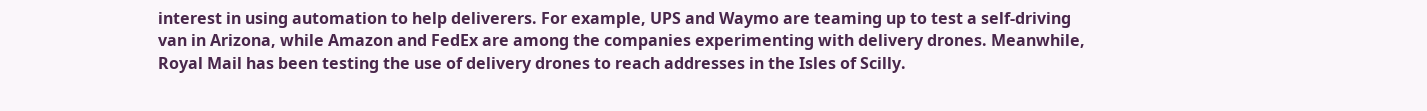interest in using automation to help deliverers. For example, UPS and Waymo are teaming up to test a self-driving van in Arizona, while Amazon and FedEx are among the companies experimenting with delivery drones. Meanwhile, Royal Mail has been testing the use of delivery drones to reach addresses in the Isles of Scilly.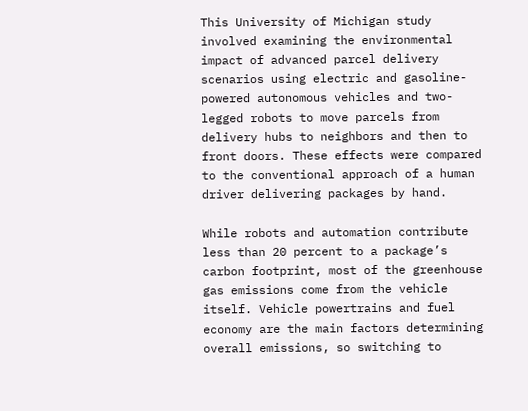This University of Michigan study involved examining the environmental impact of advanced parcel delivery scenarios using electric and gasoline-powered autonomous vehicles and two-legged robots to move parcels from delivery hubs to neighbors and then to front doors. These effects were compared to the conventional approach of a human driver delivering packages by hand.

While robots and automation contribute less than 20 percent to a package’s carbon footprint, most of the greenhouse gas emissions come from the vehicle itself. Vehicle powertrains and fuel economy are the main factors determining overall emissions, so switching to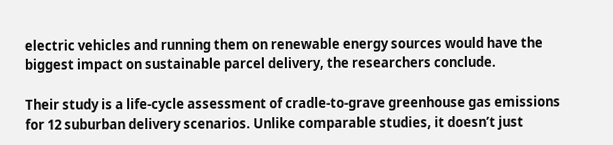electric vehicles and running them on renewable energy sources would have the biggest impact on sustainable parcel delivery, the researchers conclude.

Their study is a life-cycle assessment of cradle-to-grave greenhouse gas emissions for 12 suburban delivery scenarios. Unlike comparable studies, it doesn’t just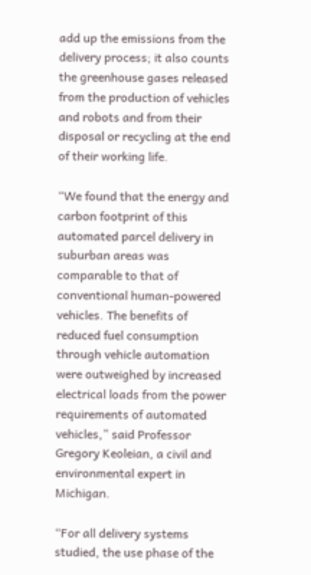add up the emissions from the delivery process; it also counts the greenhouse gases released from the production of vehicles and robots and from their disposal or recycling at the end of their working life.

“We found that the energy and carbon footprint of this automated parcel delivery in suburban areas was comparable to that of conventional human-powered vehicles. The benefits of reduced fuel consumption through vehicle automation were outweighed by increased electrical loads from the power requirements of automated vehicles,” said Professor Gregory Keoleian, a civil and environmental expert in Michigan.

“For all delivery systems studied, the use phase of the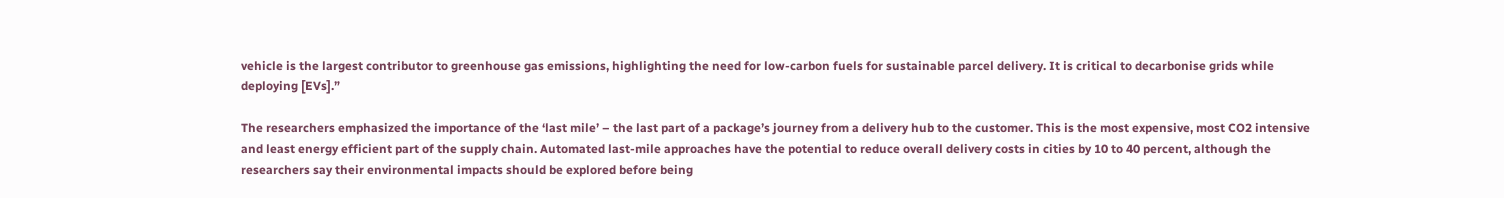vehicle is the largest contributor to greenhouse gas emissions, highlighting the need for low-carbon fuels for sustainable parcel delivery. It is critical to decarbonise grids while deploying [EVs].”

The researchers emphasized the importance of the ‘last mile’ – the last part of a package’s journey from a delivery hub to the customer. This is the most expensive, most CO2 intensive and least energy efficient part of the supply chain. Automated last-mile approaches have the potential to reduce overall delivery costs in cities by 10 to 40 percent, although the researchers say their environmental impacts should be explored before being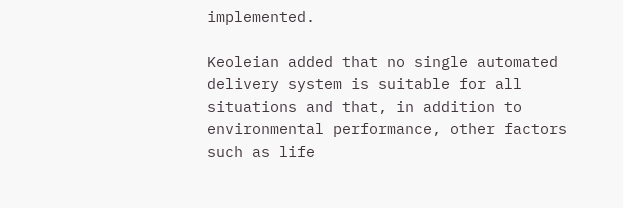implemented.

Keoleian added that no single automated delivery system is suitable for all situations and that, in addition to environmental performance, other factors such as life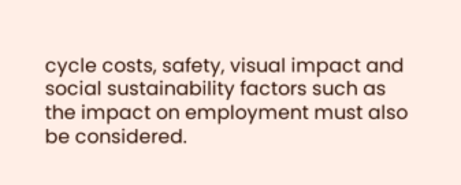cycle costs, safety, visual impact and social sustainability factors such as the impact on employment must also be considered.